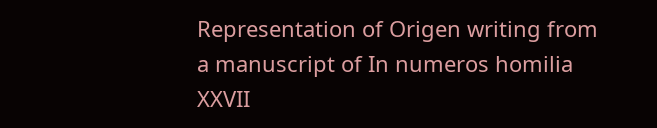Representation of Origen writing from a manuscript of In numeros homilia XXVII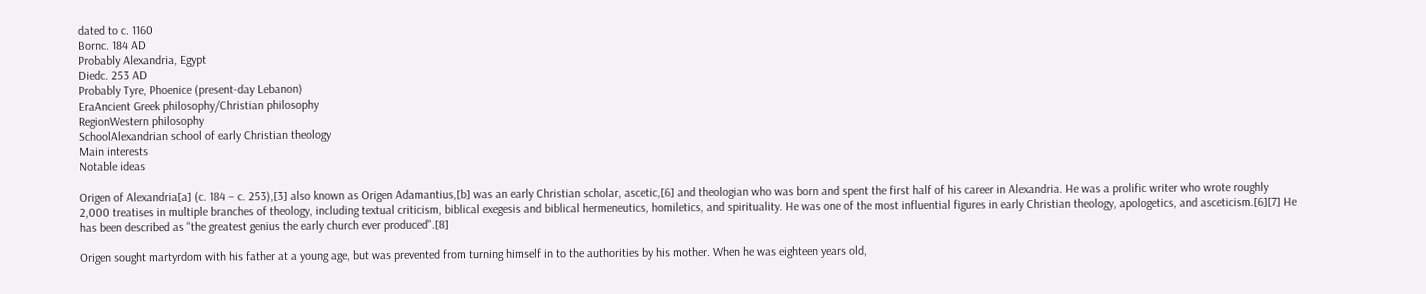dated to c. 1160
Bornc. 184 AD
Probably Alexandria, Egypt
Diedc. 253 AD
Probably Tyre, Phoenice (present-day Lebanon)
EraAncient Greek philosophy/Christian philosophy
RegionWestern philosophy
SchoolAlexandrian school of early Christian theology
Main interests
Notable ideas

Origen of Alexandria[a] (c. 184 – c. 253),[3] also known as Origen Adamantius,[b] was an early Christian scholar, ascetic,[6] and theologian who was born and spent the first half of his career in Alexandria. He was a prolific writer who wrote roughly 2,000 treatises in multiple branches of theology, including textual criticism, biblical exegesis and biblical hermeneutics, homiletics, and spirituality. He was one of the most influential figures in early Christian theology, apologetics, and asceticism.[6][7] He has been described as "the greatest genius the early church ever produced".[8]

Origen sought martyrdom with his father at a young age, but was prevented from turning himself in to the authorities by his mother. When he was eighteen years old,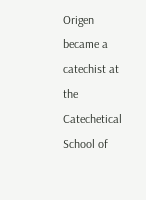Origen became a catechist at the Catechetical School of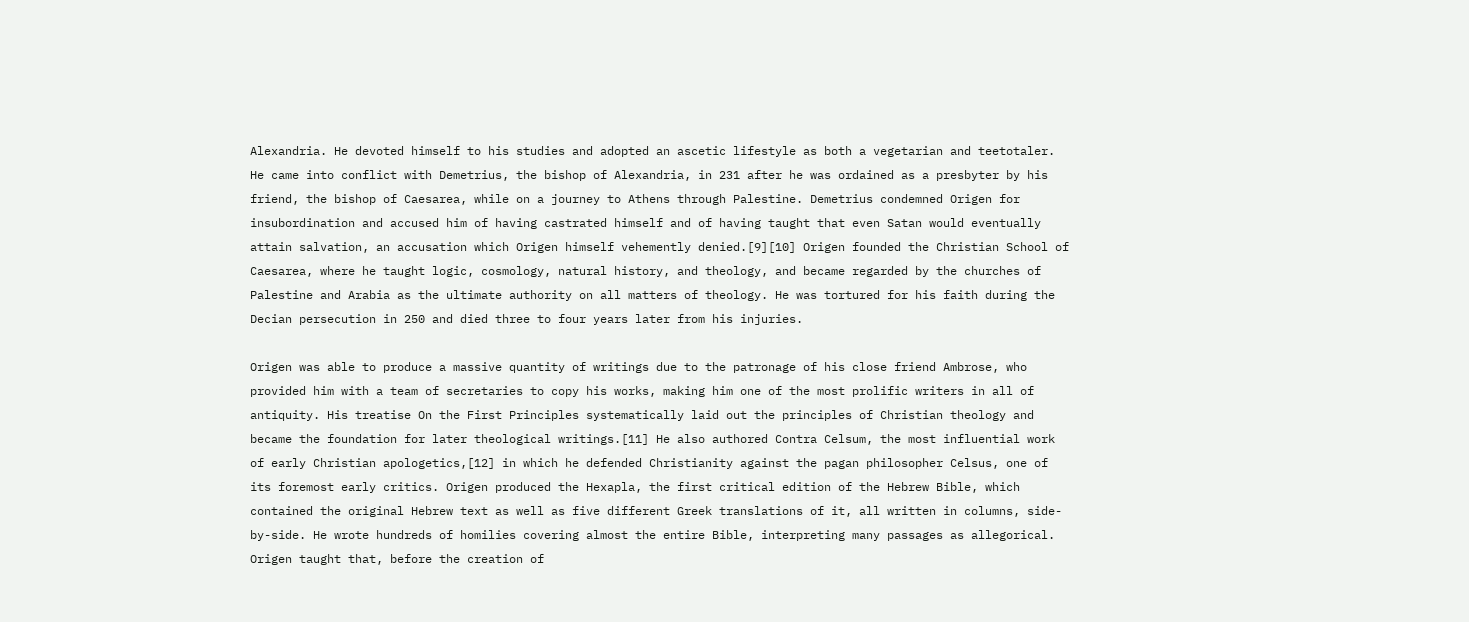Alexandria. He devoted himself to his studies and adopted an ascetic lifestyle as both a vegetarian and teetotaler. He came into conflict with Demetrius, the bishop of Alexandria, in 231 after he was ordained as a presbyter by his friend, the bishop of Caesarea, while on a journey to Athens through Palestine. Demetrius condemned Origen for insubordination and accused him of having castrated himself and of having taught that even Satan would eventually attain salvation, an accusation which Origen himself vehemently denied.[9][10] Origen founded the Christian School of Caesarea, where he taught logic, cosmology, natural history, and theology, and became regarded by the churches of Palestine and Arabia as the ultimate authority on all matters of theology. He was tortured for his faith during the Decian persecution in 250 and died three to four years later from his injuries.

Origen was able to produce a massive quantity of writings due to the patronage of his close friend Ambrose, who provided him with a team of secretaries to copy his works, making him one of the most prolific writers in all of antiquity. His treatise On the First Principles systematically laid out the principles of Christian theology and became the foundation for later theological writings.[11] He also authored Contra Celsum, the most influential work of early Christian apologetics,[12] in which he defended Christianity against the pagan philosopher Celsus, one of its foremost early critics. Origen produced the Hexapla, the first critical edition of the Hebrew Bible, which contained the original Hebrew text as well as five different Greek translations of it, all written in columns, side-by-side. He wrote hundreds of homilies covering almost the entire Bible, interpreting many passages as allegorical. Origen taught that, before the creation of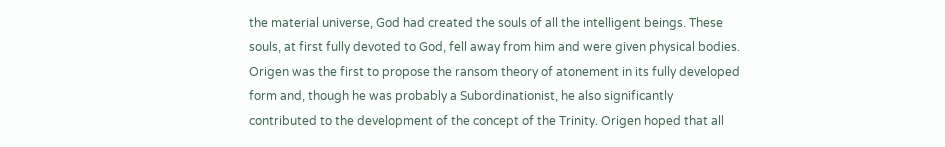the material universe, God had created the souls of all the intelligent beings. These souls, at first fully devoted to God, fell away from him and were given physical bodies. Origen was the first to propose the ransom theory of atonement in its fully developed form and, though he was probably a Subordinationist, he also significantly contributed to the development of the concept of the Trinity. Origen hoped that all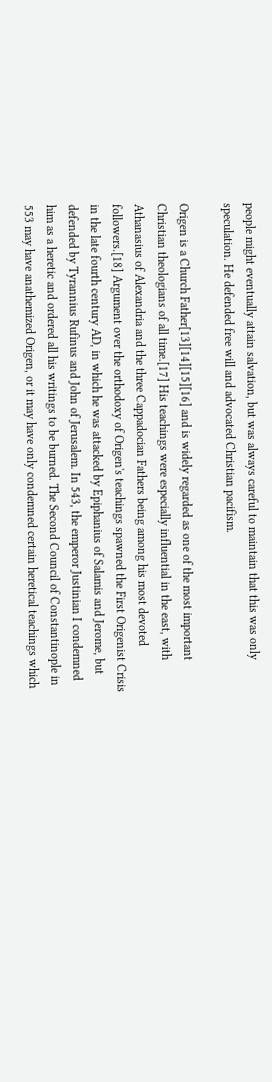people might eventually attain salvation, but was always careful to maintain that this was only speculation. He defended free will and advocated Christian pacifism.

Origen is a Church Father[13][14][15][16] and is widely regarded as one of the most important Christian theologians of all time.[17] His teachings were especially influential in the east, with Athanasius of Alexandria and the three Cappadocian Fathers being among his most devoted followers.[18] Argument over the orthodoxy of Origen's teachings spawned the First Origenist Crisis in the late fourth century AD, in which he was attacked by Epiphanius of Salamis and Jerome, but defended by Tyrannius Rufinus and John of Jerusalem. In 543, the emperor Justinian I condemned him as a heretic and ordered all his writings to be burned. The Second Council of Constantinople in 553 may have anathemized Origen, or it may have only condemned certain heretical teachings which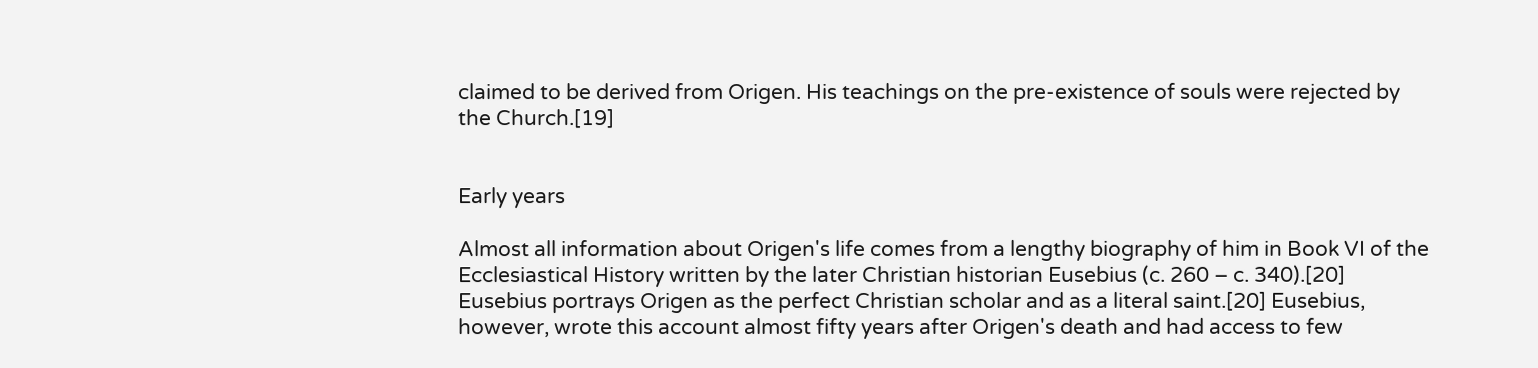claimed to be derived from Origen. His teachings on the pre-existence of souls were rejected by the Church.[19]


Early years

Almost all information about Origen's life comes from a lengthy biography of him in Book VI of the Ecclesiastical History written by the later Christian historian Eusebius (c. 260 – c. 340).[20] Eusebius portrays Origen as the perfect Christian scholar and as a literal saint.[20] Eusebius, however, wrote this account almost fifty years after Origen's death and had access to few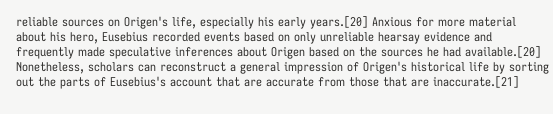reliable sources on Origen's life, especially his early years.[20] Anxious for more material about his hero, Eusebius recorded events based on only unreliable hearsay evidence and frequently made speculative inferences about Origen based on the sources he had available.[20] Nonetheless, scholars can reconstruct a general impression of Origen's historical life by sorting out the parts of Eusebius's account that are accurate from those that are inaccurate.[21]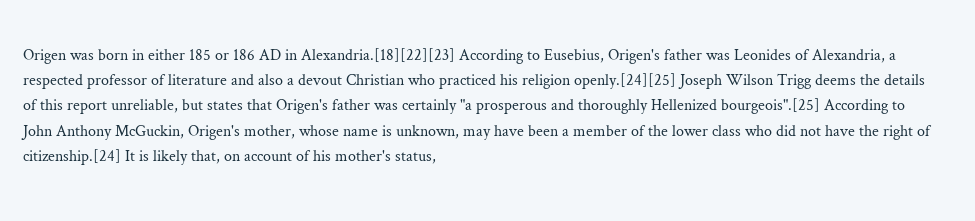Origen was born in either 185 or 186 AD in Alexandria.[18][22][23] According to Eusebius, Origen's father was Leonides of Alexandria, a respected professor of literature and also a devout Christian who practiced his religion openly.[24][25] Joseph Wilson Trigg deems the details of this report unreliable, but states that Origen's father was certainly "a prosperous and thoroughly Hellenized bourgeois".[25] According to John Anthony McGuckin, Origen's mother, whose name is unknown, may have been a member of the lower class who did not have the right of citizenship.[24] It is likely that, on account of his mother's status,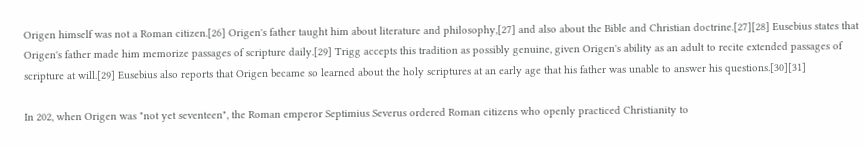Origen himself was not a Roman citizen.[26] Origen's father taught him about literature and philosophy,[27] and also about the Bible and Christian doctrine.[27][28] Eusebius states that Origen's father made him memorize passages of scripture daily.[29] Trigg accepts this tradition as possibly genuine, given Origen's ability as an adult to recite extended passages of scripture at will.[29] Eusebius also reports that Origen became so learned about the holy scriptures at an early age that his father was unable to answer his questions.[30][31]

In 202, when Origen was "not yet seventeen", the Roman emperor Septimius Severus ordered Roman citizens who openly practiced Christianity to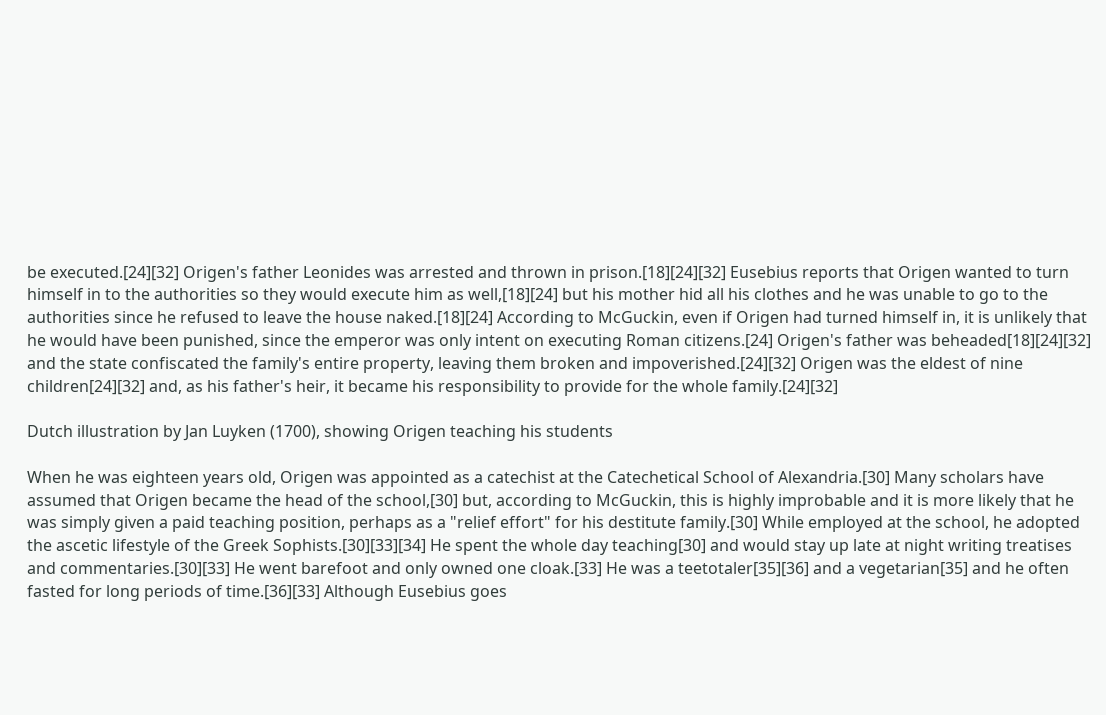be executed.[24][32] Origen's father Leonides was arrested and thrown in prison.[18][24][32] Eusebius reports that Origen wanted to turn himself in to the authorities so they would execute him as well,[18][24] but his mother hid all his clothes and he was unable to go to the authorities since he refused to leave the house naked.[18][24] According to McGuckin, even if Origen had turned himself in, it is unlikely that he would have been punished, since the emperor was only intent on executing Roman citizens.[24] Origen's father was beheaded[18][24][32] and the state confiscated the family's entire property, leaving them broken and impoverished.[24][32] Origen was the eldest of nine children[24][32] and, as his father's heir, it became his responsibility to provide for the whole family.[24][32]

Dutch illustration by Jan Luyken (1700), showing Origen teaching his students

When he was eighteen years old, Origen was appointed as a catechist at the Catechetical School of Alexandria.[30] Many scholars have assumed that Origen became the head of the school,[30] but, according to McGuckin, this is highly improbable and it is more likely that he was simply given a paid teaching position, perhaps as a "relief effort" for his destitute family.[30] While employed at the school, he adopted the ascetic lifestyle of the Greek Sophists.[30][33][34] He spent the whole day teaching[30] and would stay up late at night writing treatises and commentaries.[30][33] He went barefoot and only owned one cloak.[33] He was a teetotaler[35][36] and a vegetarian[35] and he often fasted for long periods of time.[36][33] Although Eusebius goes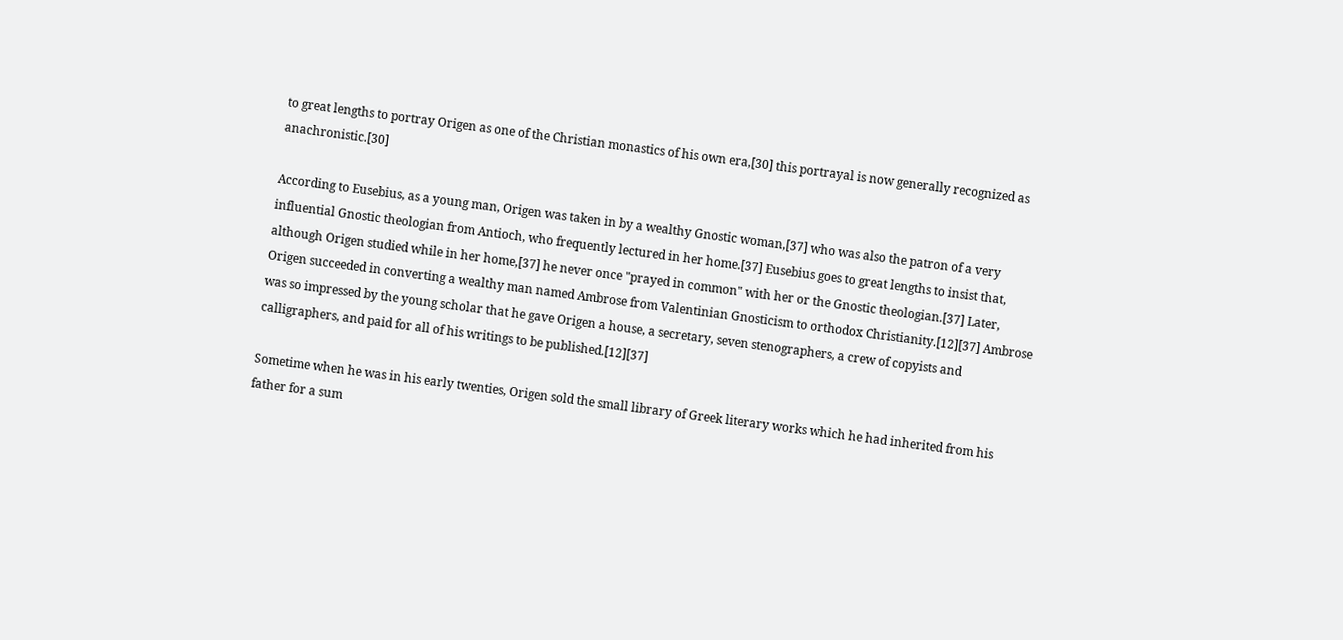to great lengths to portray Origen as one of the Christian monastics of his own era,[30] this portrayal is now generally recognized as anachronistic.[30]

According to Eusebius, as a young man, Origen was taken in by a wealthy Gnostic woman,[37] who was also the patron of a very influential Gnostic theologian from Antioch, who frequently lectured in her home.[37] Eusebius goes to great lengths to insist that, although Origen studied while in her home,[37] he never once "prayed in common" with her or the Gnostic theologian.[37] Later, Origen succeeded in converting a wealthy man named Ambrose from Valentinian Gnosticism to orthodox Christianity.[12][37] Ambrose was so impressed by the young scholar that he gave Origen a house, a secretary, seven stenographers, a crew of copyists and calligraphers, and paid for all of his writings to be published.[12][37]

Sometime when he was in his early twenties, Origen sold the small library of Greek literary works which he had inherited from his father for a sum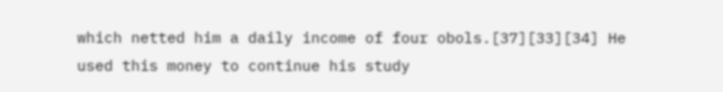which netted him a daily income of four obols.[37][33][34] He used this money to continue his study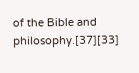of the Bible and philosophy.[37][33]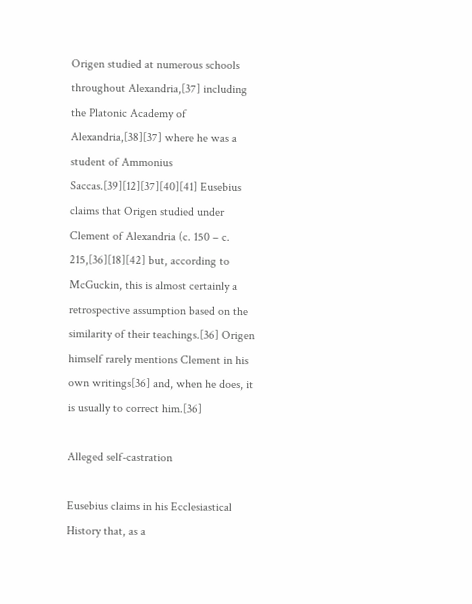Origen studied at numerous schools throughout Alexandria,[37] including the Platonic Academy of Alexandria,[38][37] where he was a student of Ammonius Saccas.[39][12][37][40][41] Eusebius claims that Origen studied under Clement of Alexandria (c. 150 – c. 215,[36][18][42] but, according to McGuckin, this is almost certainly a retrospective assumption based on the similarity of their teachings.[36] Origen himself rarely mentions Clement in his own writings[36] and, when he does, it is usually to correct him.[36]

Alleged self-castration

Eusebius claims in his Ecclesiastical History that, as a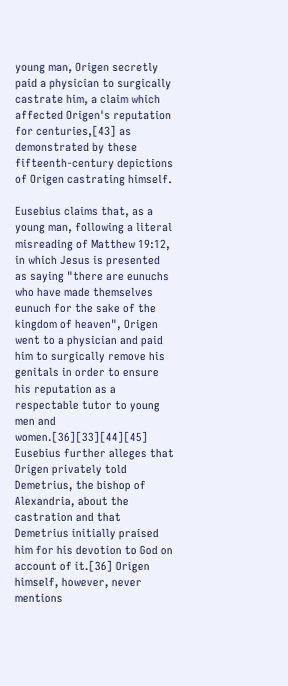young man, Origen secretly paid a physician to surgically castrate him, a claim which affected Origen's reputation for centuries,[43] as demonstrated by these fifteenth-century depictions of Origen castrating himself.

Eusebius claims that, as a young man, following a literal misreading of Matthew 19:12, in which Jesus is presented as saying "there are eunuchs who have made themselves eunuch for the sake of the kingdom of heaven", Origen went to a physician and paid him to surgically remove his genitals in order to ensure his reputation as a respectable tutor to young men and women.[36][33][44][45] Eusebius further alleges that Origen privately told Demetrius, the bishop of Alexandria, about the castration and that Demetrius initially praised him for his devotion to God on account of it.[36] Origen himself, however, never mentions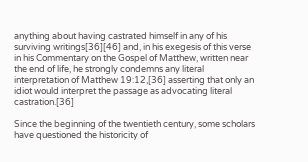anything about having castrated himself in any of his surviving writings[36][46] and, in his exegesis of this verse in his Commentary on the Gospel of Matthew, written near the end of life, he strongly condemns any literal interpretation of Matthew 19:12,[36] asserting that only an idiot would interpret the passage as advocating literal castration.[36]

Since the beginning of the twentieth century, some scholars have questioned the historicity of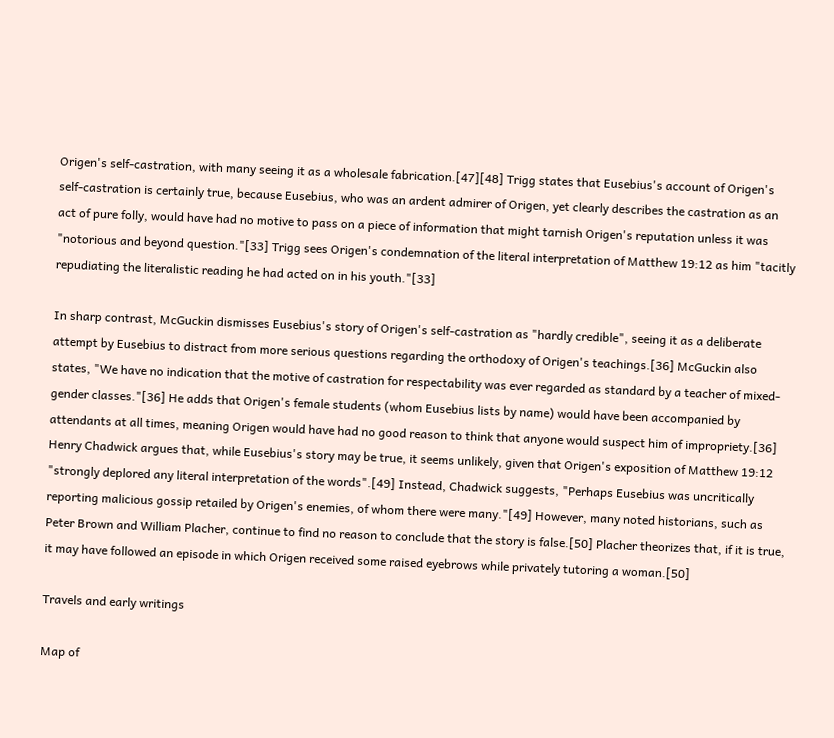Origen's self-castration, with many seeing it as a wholesale fabrication.[47][48] Trigg states that Eusebius's account of Origen's self-castration is certainly true, because Eusebius, who was an ardent admirer of Origen, yet clearly describes the castration as an act of pure folly, would have had no motive to pass on a piece of information that might tarnish Origen's reputation unless it was "notorious and beyond question."[33] Trigg sees Origen's condemnation of the literal interpretation of Matthew 19:12 as him "tacitly repudiating the literalistic reading he had acted on in his youth."[33]

In sharp contrast, McGuckin dismisses Eusebius's story of Origen's self-castration as "hardly credible", seeing it as a deliberate attempt by Eusebius to distract from more serious questions regarding the orthodoxy of Origen's teachings.[36] McGuckin also states, "We have no indication that the motive of castration for respectability was ever regarded as standard by a teacher of mixed-gender classes."[36] He adds that Origen's female students (whom Eusebius lists by name) would have been accompanied by attendants at all times, meaning Origen would have had no good reason to think that anyone would suspect him of impropriety.[36] Henry Chadwick argues that, while Eusebius's story may be true, it seems unlikely, given that Origen's exposition of Matthew 19:12 "strongly deplored any literal interpretation of the words".[49] Instead, Chadwick suggests, "Perhaps Eusebius was uncritically reporting malicious gossip retailed by Origen's enemies, of whom there were many."[49] However, many noted historians, such as Peter Brown and William Placher, continue to find no reason to conclude that the story is false.[50] Placher theorizes that, if it is true, it may have followed an episode in which Origen received some raised eyebrows while privately tutoring a woman.[50]

Travels and early writings

Map of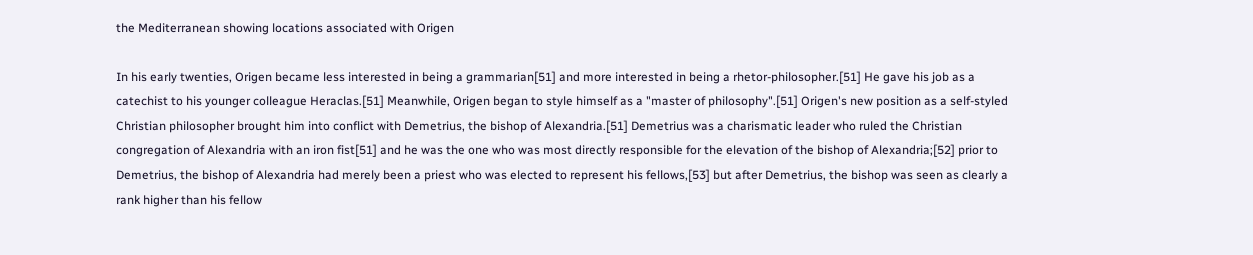the Mediterranean showing locations associated with Origen

In his early twenties, Origen became less interested in being a grammarian[51] and more interested in being a rhetor-philosopher.[51] He gave his job as a catechist to his younger colleague Heraclas.[51] Meanwhile, Origen began to style himself as a "master of philosophy".[51] Origen's new position as a self-styled Christian philosopher brought him into conflict with Demetrius, the bishop of Alexandria.[51] Demetrius was a charismatic leader who ruled the Christian congregation of Alexandria with an iron fist[51] and he was the one who was most directly responsible for the elevation of the bishop of Alexandria;[52] prior to Demetrius, the bishop of Alexandria had merely been a priest who was elected to represent his fellows,[53] but after Demetrius, the bishop was seen as clearly a rank higher than his fellow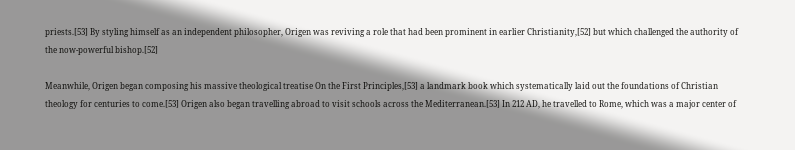priests.[53] By styling himself as an independent philosopher, Origen was reviving a role that had been prominent in earlier Christianity,[52] but which challenged the authority of the now-powerful bishop.[52]

Meanwhile, Origen began composing his massive theological treatise On the First Principles,[53] a landmark book which systematically laid out the foundations of Christian theology for centuries to come.[53] Origen also began travelling abroad to visit schools across the Mediterranean.[53] In 212 AD, he travelled to Rome, which was a major center of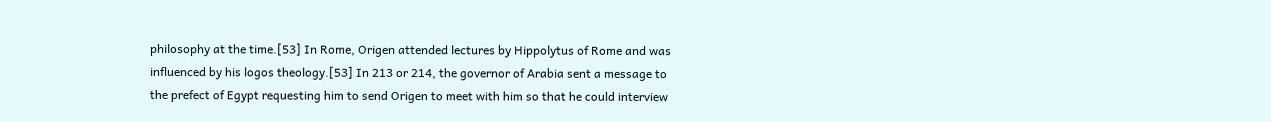philosophy at the time.[53] In Rome, Origen attended lectures by Hippolytus of Rome and was influenced by his logos theology.[53] In 213 or 214, the governor of Arabia sent a message to the prefect of Egypt requesting him to send Origen to meet with him so that he could interview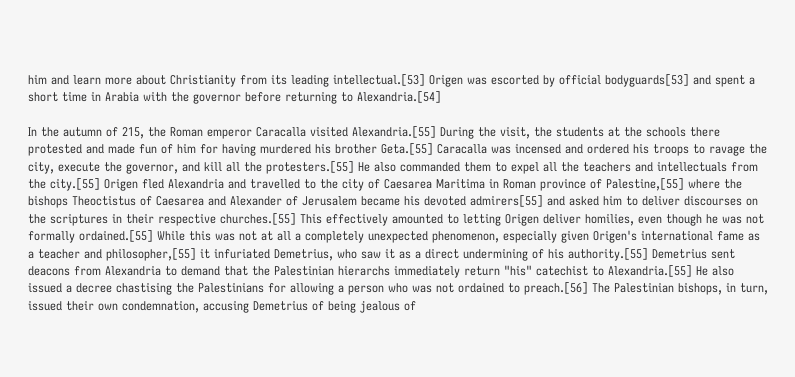him and learn more about Christianity from its leading intellectual.[53] Origen was escorted by official bodyguards[53] and spent a short time in Arabia with the governor before returning to Alexandria.[54]

In the autumn of 215, the Roman emperor Caracalla visited Alexandria.[55] During the visit, the students at the schools there protested and made fun of him for having murdered his brother Geta.[55] Caracalla was incensed and ordered his troops to ravage the city, execute the governor, and kill all the protesters.[55] He also commanded them to expel all the teachers and intellectuals from the city.[55] Origen fled Alexandria and travelled to the city of Caesarea Maritima in Roman province of Palestine,[55] where the bishops Theoctistus of Caesarea and Alexander of Jerusalem became his devoted admirers[55] and asked him to deliver discourses on the scriptures in their respective churches.[55] This effectively amounted to letting Origen deliver homilies, even though he was not formally ordained.[55] While this was not at all a completely unexpected phenomenon, especially given Origen's international fame as a teacher and philosopher,[55] it infuriated Demetrius, who saw it as a direct undermining of his authority.[55] Demetrius sent deacons from Alexandria to demand that the Palestinian hierarchs immediately return "his" catechist to Alexandria.[55] He also issued a decree chastising the Palestinians for allowing a person who was not ordained to preach.[56] The Palestinian bishops, in turn, issued their own condemnation, accusing Demetrius of being jealous of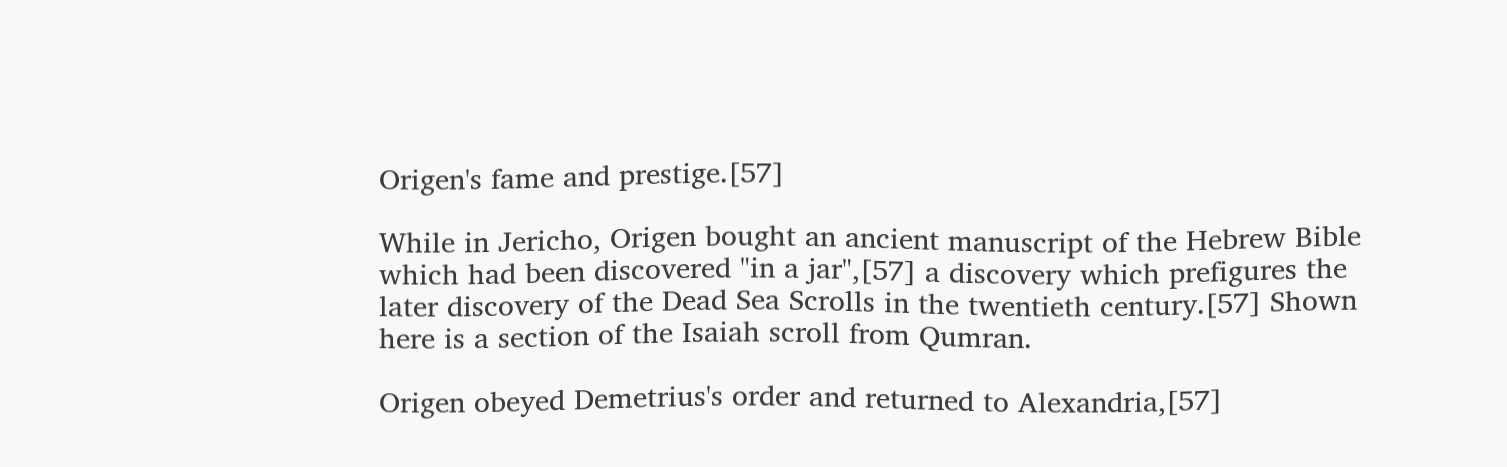Origen's fame and prestige.[57]

While in Jericho, Origen bought an ancient manuscript of the Hebrew Bible which had been discovered "in a jar",[57] a discovery which prefigures the later discovery of the Dead Sea Scrolls in the twentieth century.[57] Shown here is a section of the Isaiah scroll from Qumran.

Origen obeyed Demetrius's order and returned to Alexandria,[57]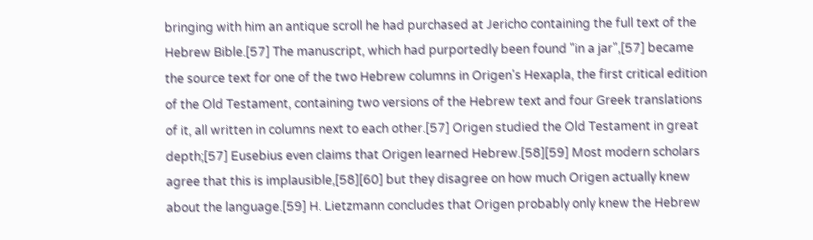bringing with him an antique scroll he had purchased at Jericho containing the full text of the Hebrew Bible.[57] The manuscript, which had purportedly been found "in a jar",[57] became the source text for one of the two Hebrew columns in Origen's Hexapla, the first critical edition of the Old Testament, containing two versions of the Hebrew text and four Greek translations of it, all written in columns next to each other.[57] Origen studied the Old Testament in great depth;[57] Eusebius even claims that Origen learned Hebrew.[58][59] Most modern scholars agree that this is implausible,[58][60] but they disagree on how much Origen actually knew about the language.[59] H. Lietzmann concludes that Origen probably only knew the Hebrew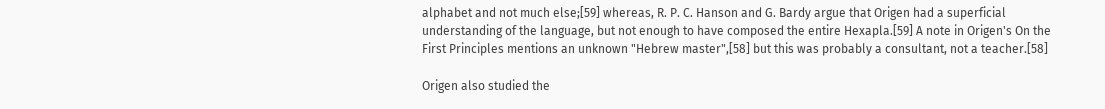alphabet and not much else;[59] whereas, R. P. C. Hanson and G. Bardy argue that Origen had a superficial understanding of the language, but not enough to have composed the entire Hexapla.[59] A note in Origen's On the First Principles mentions an unknown "Hebrew master",[58] but this was probably a consultant, not a teacher.[58]

Origen also studied the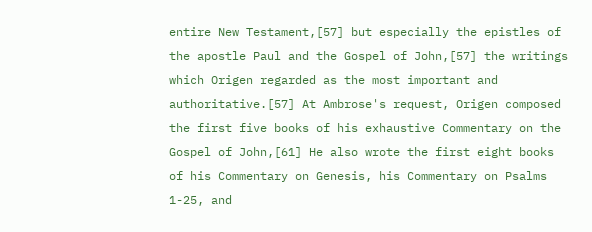entire New Testament,[57] but especially the epistles of the apostle Paul and the Gospel of John,[57] the writings which Origen regarded as the most important and authoritative.[57] At Ambrose's request, Origen composed the first five books of his exhaustive Commentary on the Gospel of John,[61] He also wrote the first eight books of his Commentary on Genesis, his Commentary on Psalms 1-25, and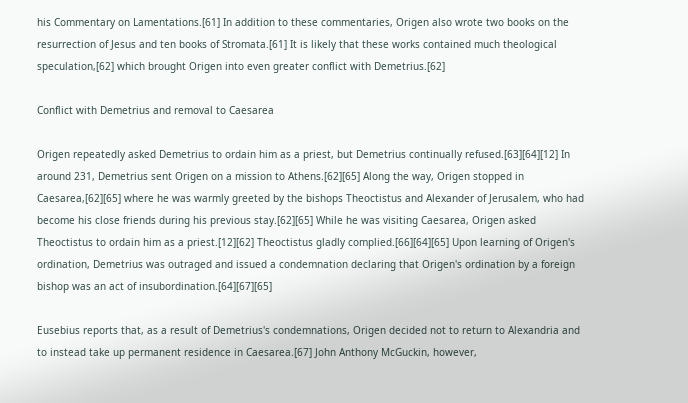his Commentary on Lamentations.[61] In addition to these commentaries, Origen also wrote two books on the resurrection of Jesus and ten books of Stromata.[61] It is likely that these works contained much theological speculation,[62] which brought Origen into even greater conflict with Demetrius.[62]

Conflict with Demetrius and removal to Caesarea

Origen repeatedly asked Demetrius to ordain him as a priest, but Demetrius continually refused.[63][64][12] In around 231, Demetrius sent Origen on a mission to Athens.[62][65] Along the way, Origen stopped in Caesarea,[62][65] where he was warmly greeted by the bishops Theoctistus and Alexander of Jerusalem, who had become his close friends during his previous stay.[62][65] While he was visiting Caesarea, Origen asked Theoctistus to ordain him as a priest.[12][62] Theoctistus gladly complied.[66][64][65] Upon learning of Origen's ordination, Demetrius was outraged and issued a condemnation declaring that Origen's ordination by a foreign bishop was an act of insubordination.[64][67][65]

Eusebius reports that, as a result of Demetrius's condemnations, Origen decided not to return to Alexandria and to instead take up permanent residence in Caesarea.[67] John Anthony McGuckin, however,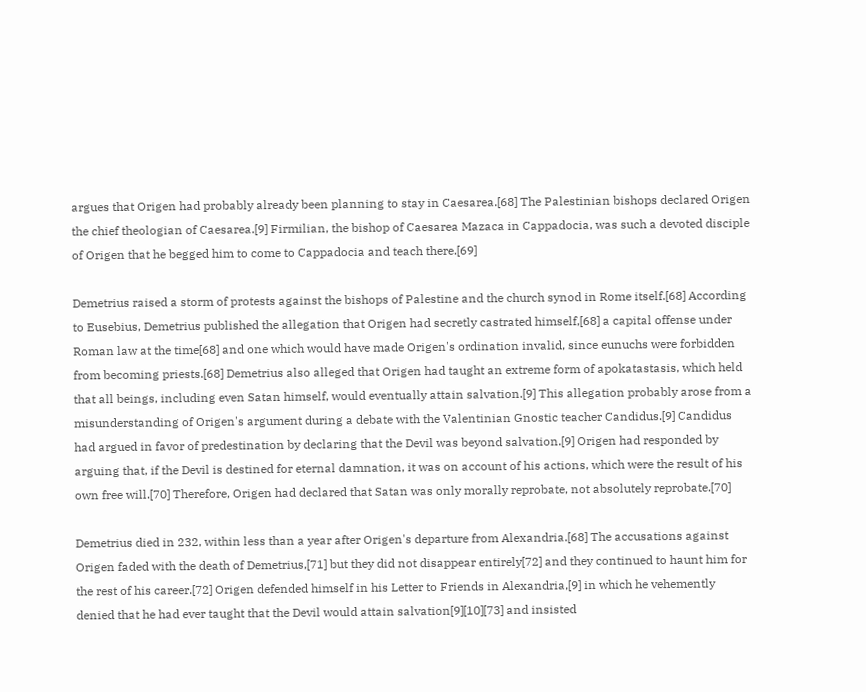argues that Origen had probably already been planning to stay in Caesarea.[68] The Palestinian bishops declared Origen the chief theologian of Caesarea.[9] Firmilian, the bishop of Caesarea Mazaca in Cappadocia, was such a devoted disciple of Origen that he begged him to come to Cappadocia and teach there.[69]

Demetrius raised a storm of protests against the bishops of Palestine and the church synod in Rome itself.[68] According to Eusebius, Demetrius published the allegation that Origen had secretly castrated himself,[68] a capital offense under Roman law at the time[68] and one which would have made Origen's ordination invalid, since eunuchs were forbidden from becoming priests.[68] Demetrius also alleged that Origen had taught an extreme form of apokatastasis, which held that all beings, including even Satan himself, would eventually attain salvation.[9] This allegation probably arose from a misunderstanding of Origen's argument during a debate with the Valentinian Gnostic teacher Candidus.[9] Candidus had argued in favor of predestination by declaring that the Devil was beyond salvation.[9] Origen had responded by arguing that, if the Devil is destined for eternal damnation, it was on account of his actions, which were the result of his own free will.[70] Therefore, Origen had declared that Satan was only morally reprobate, not absolutely reprobate.[70]

Demetrius died in 232, within less than a year after Origen's departure from Alexandria.[68] The accusations against Origen faded with the death of Demetrius,[71] but they did not disappear entirely[72] and they continued to haunt him for the rest of his career.[72] Origen defended himself in his Letter to Friends in Alexandria,[9] in which he vehemently denied that he had ever taught that the Devil would attain salvation[9][10][73] and insisted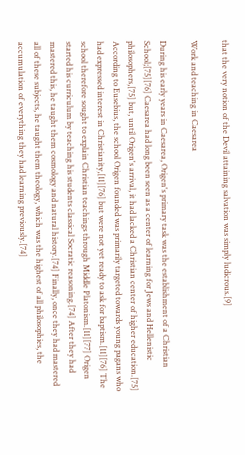that the very notion of the Devil attaining salvation was simply ludicrous.[9]

Work and teaching in Caesarea

During his early years in Caesarea, Origen's primary task was the establishment of a Christian School;[75][76] Caesarea had long been seen as a center of learning for Jews and Hellenistic philosophers,[75] but, until Origen's arrival, it had lacked a Christian center of higher education.[75] According to Eusebius, the school Origen founded was primarily targeted towards young pagans who had expressed interest in Christianity,[11][76] but were not yet ready to ask for baptism.[11][76] The school therefore sought to explain Christian teachings through Middle Platonism.[11][77] Origen started his curriculum by teaching his students classical Socratic reasoning.[74] After they had mastered this, he taught them cosmology and natural history.[74] Finally, once they had mastered all of these subjects, he taught them theology, which was the highest of all philosophies, the accumulation of everything they had learning previously.[74]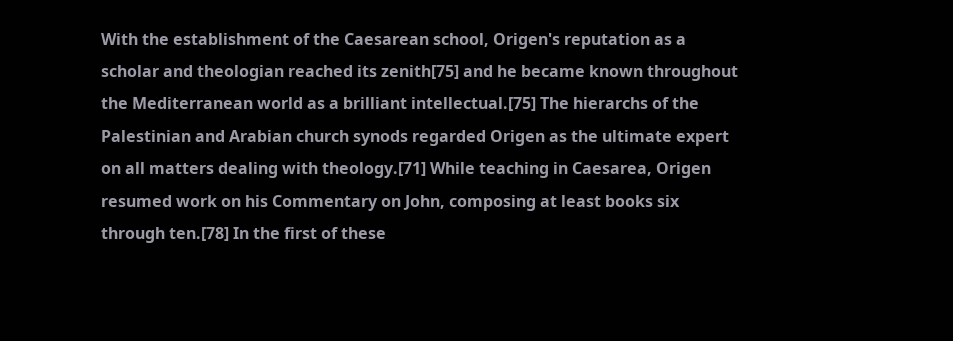With the establishment of the Caesarean school, Origen's reputation as a scholar and theologian reached its zenith[75] and he became known throughout the Mediterranean world as a brilliant intellectual.[75] The hierarchs of the Palestinian and Arabian church synods regarded Origen as the ultimate expert on all matters dealing with theology.[71] While teaching in Caesarea, Origen resumed work on his Commentary on John, composing at least books six through ten.[78] In the first of these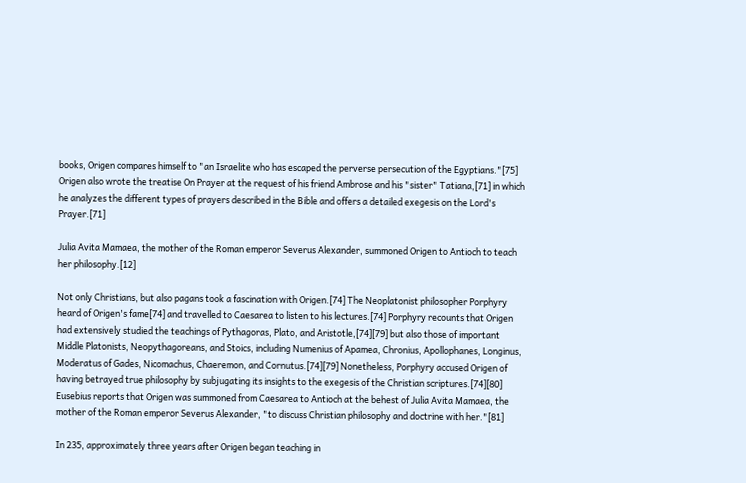books, Origen compares himself to "an Israelite who has escaped the perverse persecution of the Egyptians."[75] Origen also wrote the treatise On Prayer at the request of his friend Ambrose and his "sister" Tatiana,[71] in which he analyzes the different types of prayers described in the Bible and offers a detailed exegesis on the Lord's Prayer.[71]

Julia Avita Mamaea, the mother of the Roman emperor Severus Alexander, summoned Origen to Antioch to teach her philosophy.[12]

Not only Christians, but also pagans took a fascination with Origen.[74] The Neoplatonist philosopher Porphyry heard of Origen's fame[74] and travelled to Caesarea to listen to his lectures.[74] Porphyry recounts that Origen had extensively studied the teachings of Pythagoras, Plato, and Aristotle,[74][79] but also those of important Middle Platonists, Neopythagoreans, and Stoics, including Numenius of Apamea, Chronius, Apollophanes, Longinus, Moderatus of Gades, Nicomachus, Chaeremon, and Cornutus.[74][79] Nonetheless, Porphyry accused Origen of having betrayed true philosophy by subjugating its insights to the exegesis of the Christian scriptures.[74][80] Eusebius reports that Origen was summoned from Caesarea to Antioch at the behest of Julia Avita Mamaea, the mother of the Roman emperor Severus Alexander, "to discuss Christian philosophy and doctrine with her."[81]

In 235, approximately three years after Origen began teaching in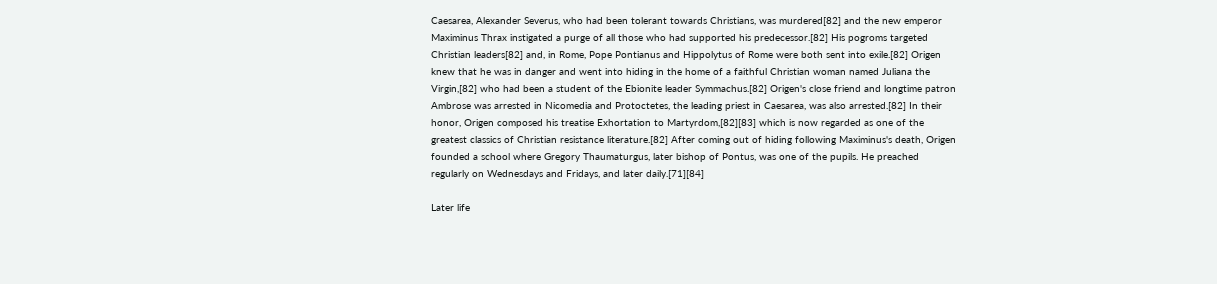Caesarea, Alexander Severus, who had been tolerant towards Christians, was murdered[82] and the new emperor Maximinus Thrax instigated a purge of all those who had supported his predecessor.[82] His pogroms targeted Christian leaders[82] and, in Rome, Pope Pontianus and Hippolytus of Rome were both sent into exile.[82] Origen knew that he was in danger and went into hiding in the home of a faithful Christian woman named Juliana the Virgin,[82] who had been a student of the Ebionite leader Symmachus.[82] Origen's close friend and longtime patron Ambrose was arrested in Nicomedia and Protoctetes, the leading priest in Caesarea, was also arrested.[82] In their honor, Origen composed his treatise Exhortation to Martyrdom,[82][83] which is now regarded as one of the greatest classics of Christian resistance literature.[82] After coming out of hiding following Maximinus's death, Origen founded a school where Gregory Thaumaturgus, later bishop of Pontus, was one of the pupils. He preached regularly on Wednesdays and Fridays, and later daily.[71][84]

Later life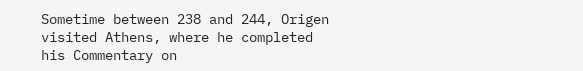Sometime between 238 and 244, Origen visited Athens, where he completed his Commentary on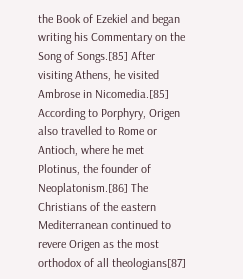the Book of Ezekiel and began writing his Commentary on the Song of Songs.[85] After visiting Athens, he visited Ambrose in Nicomedia.[85] According to Porphyry, Origen also travelled to Rome or Antioch, where he met Plotinus, the founder of Neoplatonism.[86] The Christians of the eastern Mediterranean continued to revere Origen as the most orthodox of all theologians[87]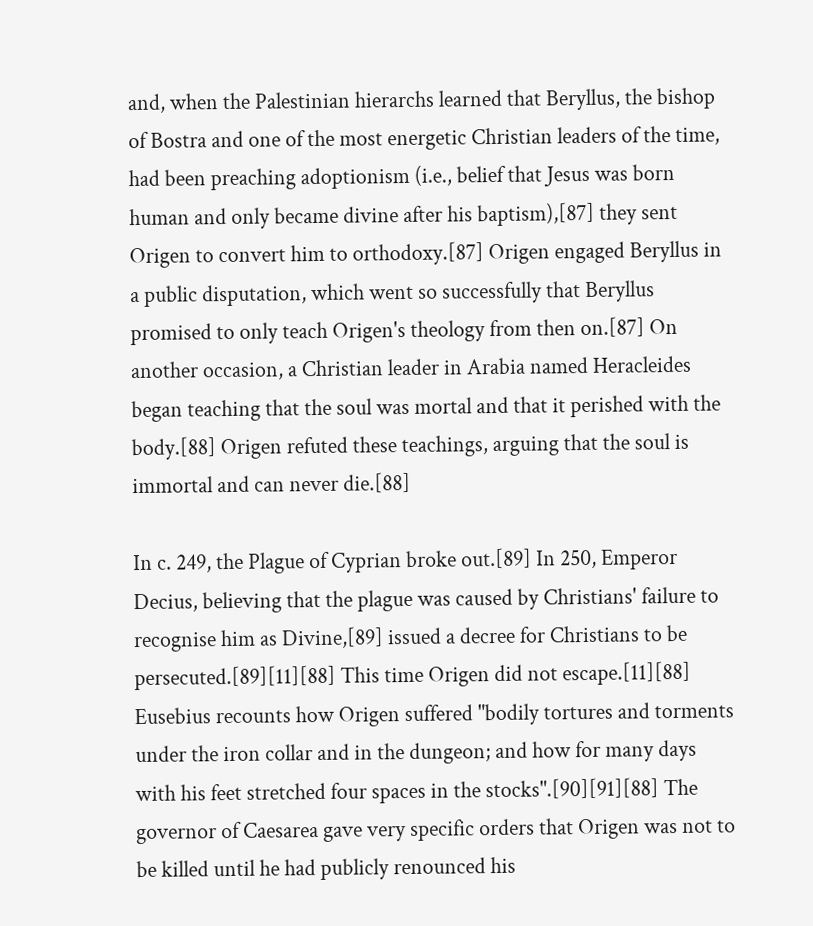and, when the Palestinian hierarchs learned that Beryllus, the bishop of Bostra and one of the most energetic Christian leaders of the time, had been preaching adoptionism (i.e., belief that Jesus was born human and only became divine after his baptism),[87] they sent Origen to convert him to orthodoxy.[87] Origen engaged Beryllus in a public disputation, which went so successfully that Beryllus promised to only teach Origen's theology from then on.[87] On another occasion, a Christian leader in Arabia named Heracleides began teaching that the soul was mortal and that it perished with the body.[88] Origen refuted these teachings, arguing that the soul is immortal and can never die.[88]

In c. 249, the Plague of Cyprian broke out.[89] In 250, Emperor Decius, believing that the plague was caused by Christians' failure to recognise him as Divine,[89] issued a decree for Christians to be persecuted.[89][11][88] This time Origen did not escape.[11][88] Eusebius recounts how Origen suffered "bodily tortures and torments under the iron collar and in the dungeon; and how for many days with his feet stretched four spaces in the stocks".[90][91][88] The governor of Caesarea gave very specific orders that Origen was not to be killed until he had publicly renounced his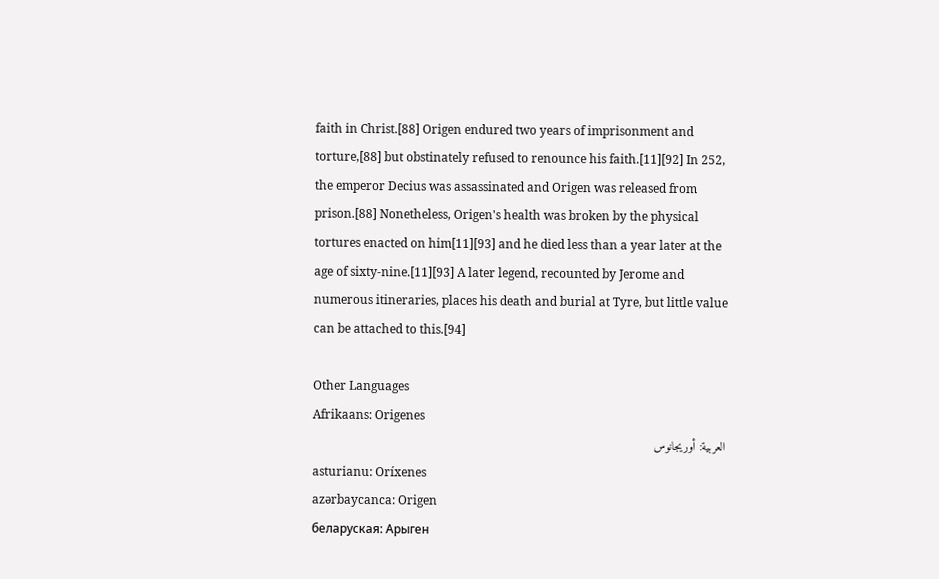faith in Christ.[88] Origen endured two years of imprisonment and torture,[88] but obstinately refused to renounce his faith.[11][92] In 252, the emperor Decius was assassinated and Origen was released from prison.[88] Nonetheless, Origen's health was broken by the physical tortures enacted on him[11][93] and he died less than a year later at the age of sixty-nine.[11][93] A later legend, recounted by Jerome and numerous itineraries, places his death and burial at Tyre, but little value can be attached to this.[94]

Other Languages
Afrikaans: Origenes
العربية: أوريجانوس
asturianu: Oríxenes
azərbaycanca: Origen
беларуская: Арыген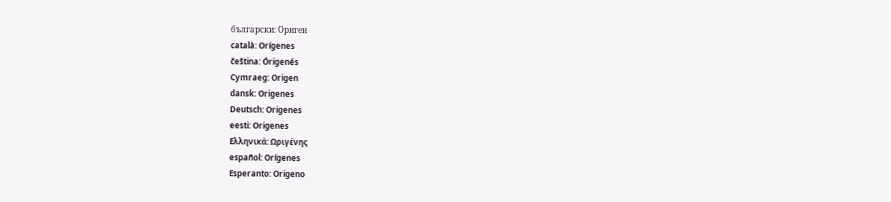български: Ориген
català: Orígenes
čeština: Órigenés
Cymraeg: Origen
dansk: Origenes
Deutsch: Origenes
eesti: Origenes
Ελληνικά: Ωριγένης
español: Orígenes
Esperanto: Origeno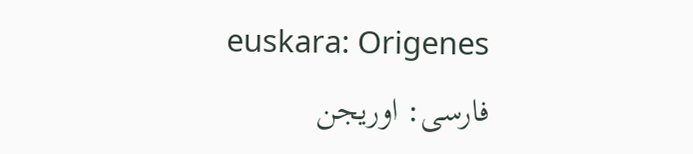euskara: Origenes
فارسی: اوریجن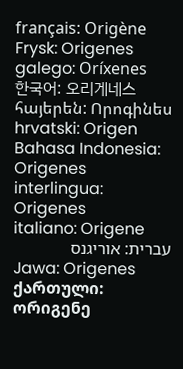français: Origène
Frysk: Origenes
galego: Oríxenes
한국어: 오리게네스
հայերեն: Որոգինես
hrvatski: Origen
Bahasa Indonesia: Origenes
interlingua: Origenes
italiano: Origene
עברית: אוריגנס
Jawa: Origenes
ქართული: ორიგენე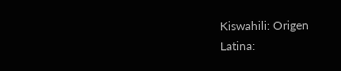Kiswahili: Origen
Latina: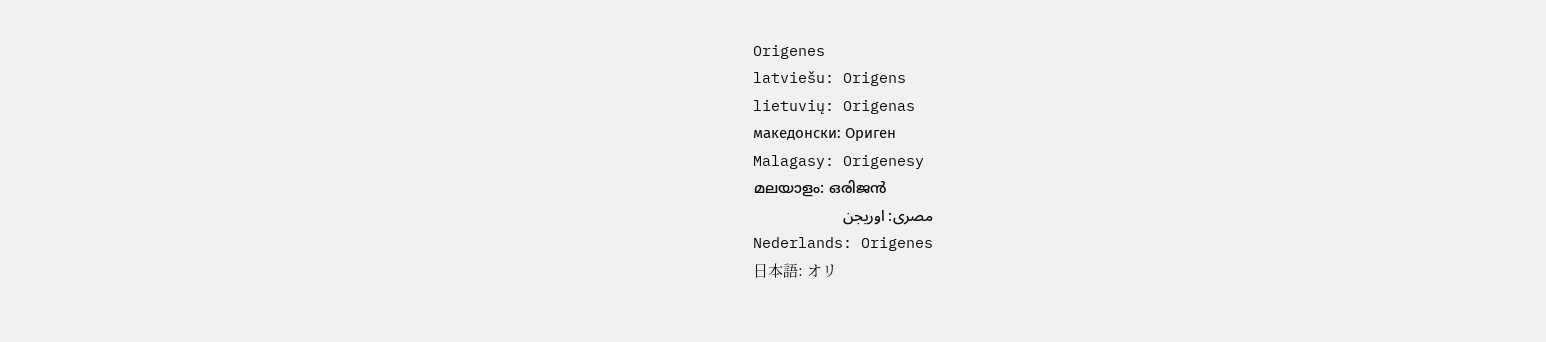Origenes
latviešu: Origens
lietuvių: Origenas
македонски: Ориген
Malagasy: Origenesy
മലയാളം: ഒരിജൻ
مصرى: اوريجن
Nederlands: Origenes
日本語: オリ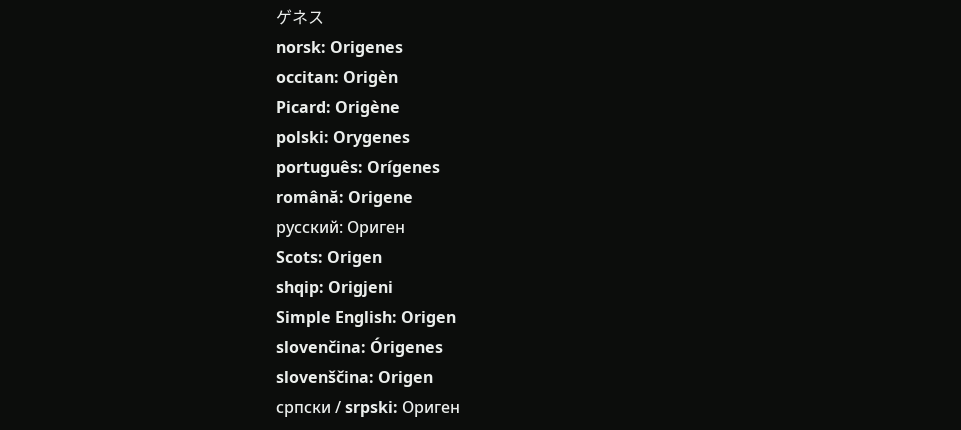ゲネス
norsk: Origenes
occitan: Origèn
Picard: Origène
polski: Orygenes
português: Orígenes
română: Origene
русский: Ориген
Scots: Origen
shqip: Origjeni
Simple English: Origen
slovenčina: Órigenes
slovenščina: Origen
српски / srpski: Ориген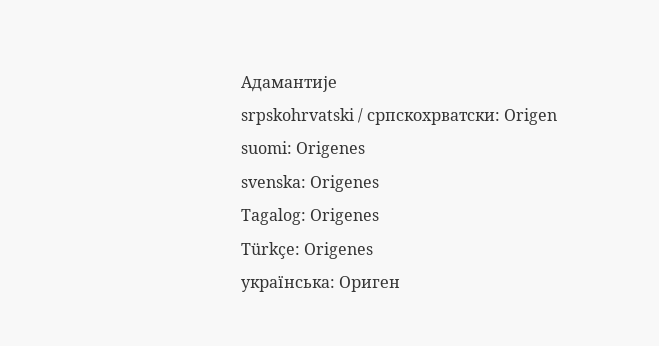Адамантије
srpskohrvatski / српскохрватски: Origen
suomi: Origenes
svenska: Origenes
Tagalog: Origenes
Türkçe: Origenes
українська: Ориген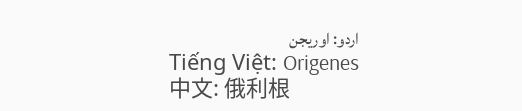اردو: اوریجن
Tiếng Việt: Origenes
中文: 俄利根